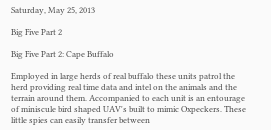Saturday, May 25, 2013

Big Five Part 2

Big Five Part 2: Cape Buffalo

Employed in large herds of real buffalo these units patrol the herd providing real time data and intel on the animals and the terrain around them. Accompanied to each unit is an entourage of miniscule bird shaped UAV's built to mimic Oxpeckers. These little spies can easily transfer between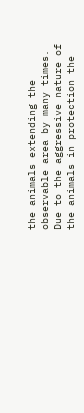the animals extending the observable area by many times. Due to the aggressive nature of the animals in protection the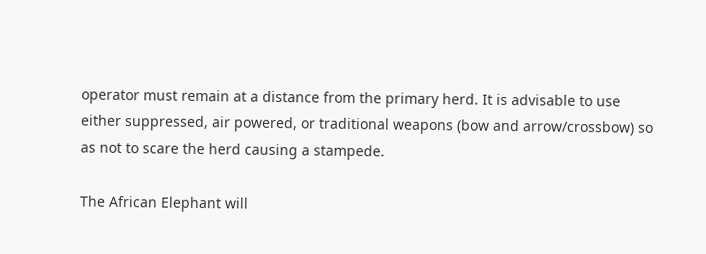operator must remain at a distance from the primary herd. It is advisable to use either suppressed, air powered, or traditional weapons (bow and arrow/crossbow) so as not to scare the herd causing a stampede.

The African Elephant will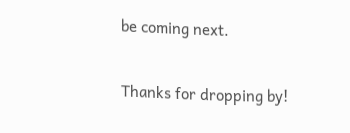be coming next.

Thanks for dropping by!